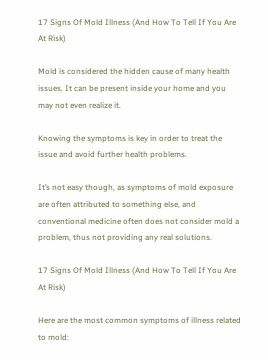17 Signs Of Mold Illness (And How To Tell If You Are At Risk)

Mold is considered the hidden cause of many health issues. It can be present inside your home and you may not even realize it.

Knowing the symptoms is key in order to treat the issue and avoid further health problems.

It’s not easy though, as symptoms of mold exposure are often attributed to something else, and conventional medicine often does not consider mold a problem, thus not providing any real solutions.

17 Signs Of Mold Illness (And How To Tell If You Are At Risk)

Here are the most common symptoms of illness related to mold: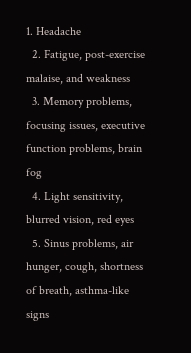1. Headache
  2. Fatigue, post-exercise malaise, and weakness
  3. Memory problems, focusing issues, executive function problems, brain fog
  4. Light sensitivity, blurred vision, red eyes
  5. Sinus problems, air hunger, cough, shortness of breath, asthma-like signs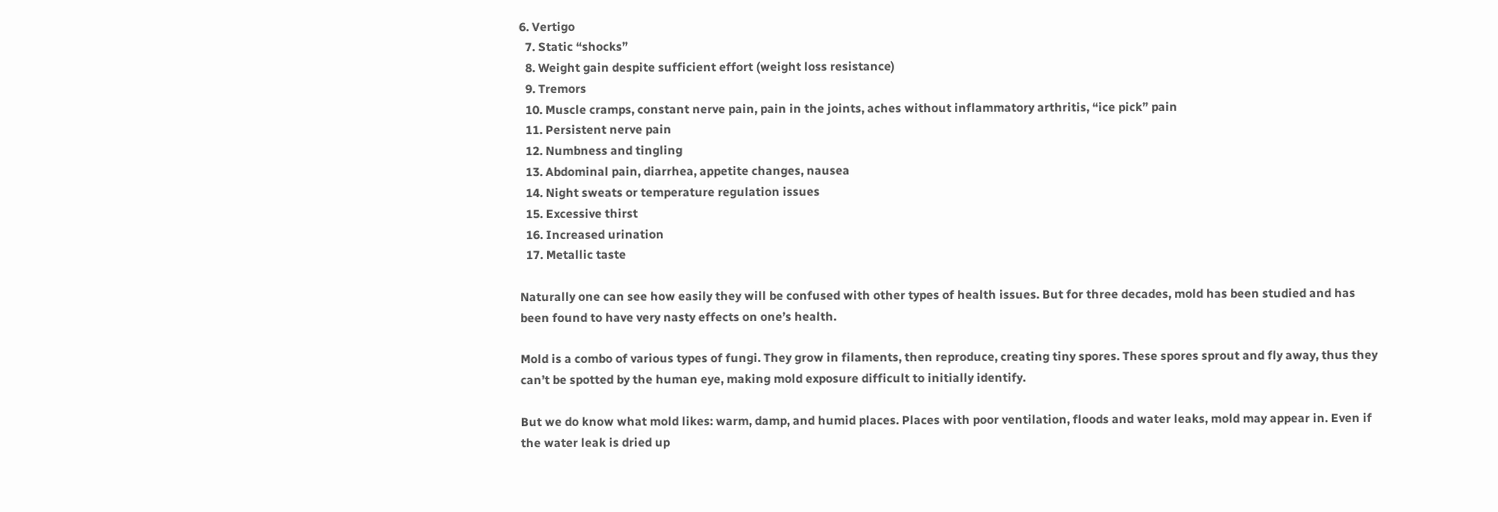6. Vertigo
  7. Static “shocks”
  8. Weight gain despite sufficient effort (weight loss resistance)
  9. Tremors
  10. Muscle cramps, constant nerve pain, pain in the joints, aches without inflammatory arthritis, “ice pick” pain
  11. Persistent nerve pain
  12. Numbness and tingling
  13. Abdominal pain, diarrhea, appetite changes, nausea
  14. Night sweats or temperature regulation issues
  15. Excessive thirst
  16. Increased urination
  17. Metallic taste

Naturally one can see how easily they will be confused with other types of health issues. But for three decades, mold has been studied and has been found to have very nasty effects on one’s health.

Mold is a combo of various types of fungi. They grow in filaments, then reproduce, creating tiny spores. These spores sprout and fly away, thus they can’t be spotted by the human eye, making mold exposure difficult to initially identify.

But we do know what mold likes: warm, damp, and humid places. Places with poor ventilation, floods and water leaks, mold may appear in. Even if the water leak is dried up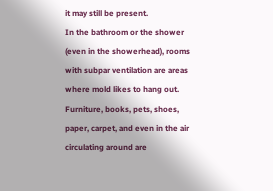it may still be present.
In the bathroom or the shower (even in the showerhead), rooms with subpar ventilation are areas where mold likes to hang out. Furniture, books, pets, shoes, paper, carpet, and even in the air circulating around are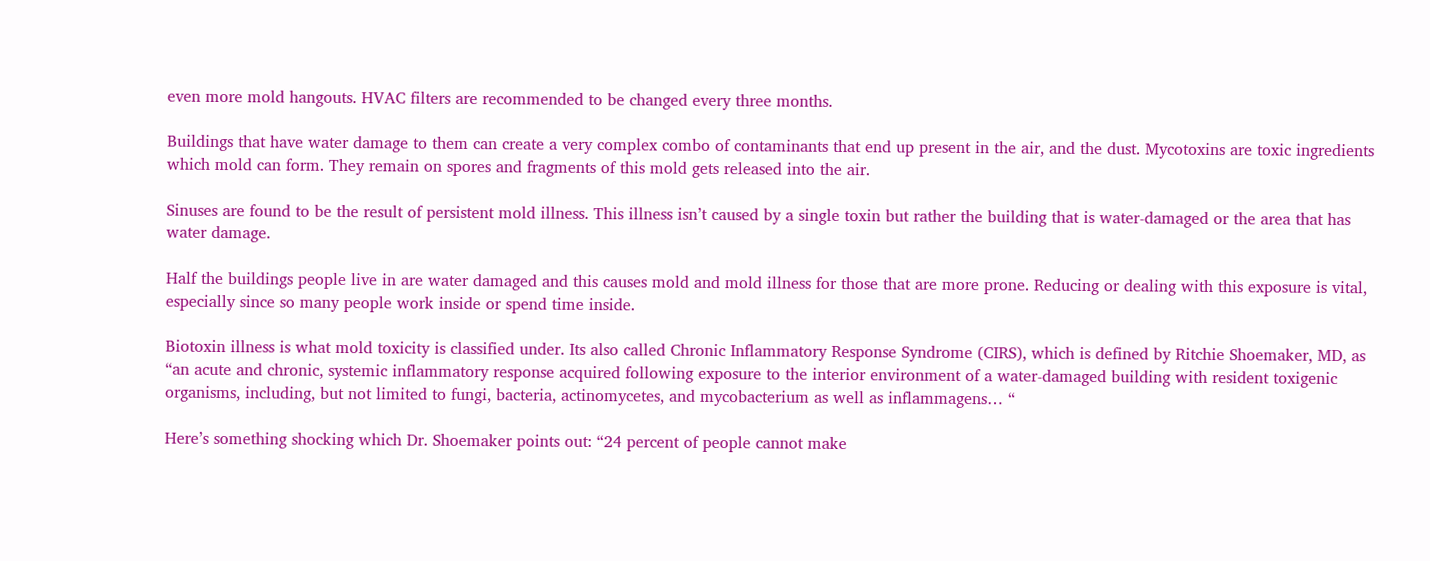even more mold hangouts. HVAC filters are recommended to be changed every three months.

Buildings that have water damage to them can create a very complex combo of contaminants that end up present in the air, and the dust. Mycotoxins are toxic ingredients which mold can form. They remain on spores and fragments of this mold gets released into the air.

Sinuses are found to be the result of persistent mold illness. This illness isn’t caused by a single toxin but rather the building that is water-damaged or the area that has water damage.

Half the buildings people live in are water damaged and this causes mold and mold illness for those that are more prone. Reducing or dealing with this exposure is vital, especially since so many people work inside or spend time inside.

Biotoxin illness is what mold toxicity is classified under. Its also called Chronic Inflammatory Response Syndrome (CIRS), which is defined by Ritchie Shoemaker, MD, as “an acute and chronic, systemic inflammatory response acquired following exposure to the interior environment of a water-damaged building with resident toxigenic organisms, including, but not limited to fungi, bacteria, actinomycetes, and mycobacterium as well as inflammagens… “

Here’s something shocking which Dr. Shoemaker points out: “24 percent of people cannot make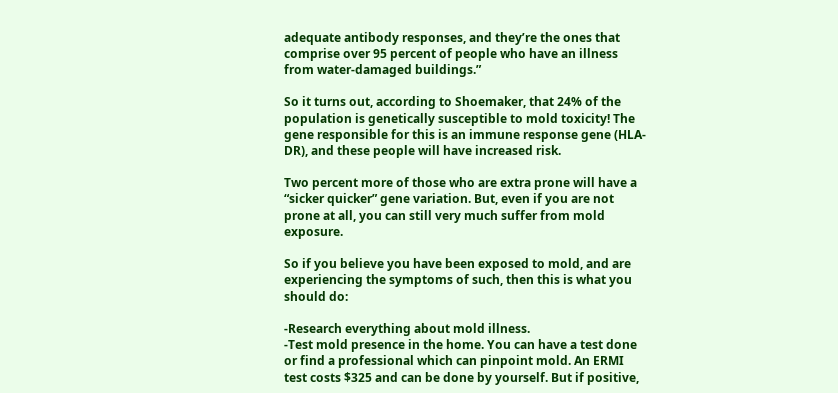adequate antibody responses, and they’re the ones that comprise over 95 percent of people who have an illness from water-damaged buildings.”

So it turns out, according to Shoemaker, that 24% of the population is genetically susceptible to mold toxicity! The gene responsible for this is an immune response gene (HLA-DR), and these people will have increased risk.

Two percent more of those who are extra prone will have a “sicker quicker” gene variation. But, even if you are not prone at all, you can still very much suffer from mold exposure.

So if you believe you have been exposed to mold, and are experiencing the symptoms of such, then this is what you should do:

-Research everything about mold illness.
-Test mold presence in the home. You can have a test done or find a professional which can pinpoint mold. An ERMI test costs $325 and can be done by yourself. But if positive,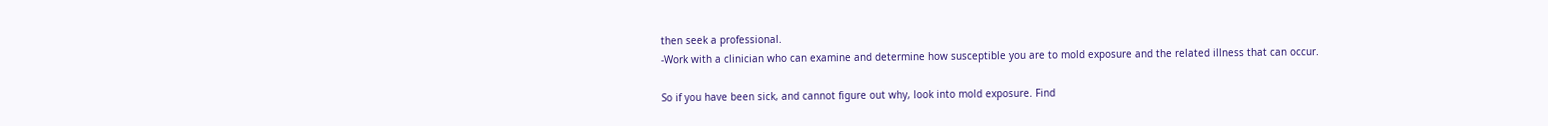then seek a professional.
-Work with a clinician who can examine and determine how susceptible you are to mold exposure and the related illness that can occur.

So if you have been sick, and cannot figure out why, look into mold exposure. Find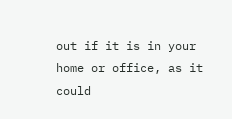out if it is in your home or office, as it could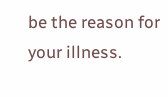be the reason for your illness.